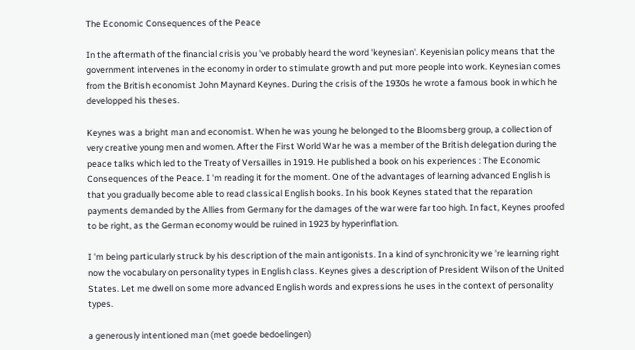The Economic Consequences of the Peace

In the aftermath of the financial crisis you 've probably heard the word 'keynesian'. Keyenisian policy means that the government intervenes in the economy in order to stimulate growth and put more people into work. Keynesian comes from the British economist John Maynard Keynes. During the crisis of the 1930s he wrote a famous book in which he developped his theses.

Keynes was a bright man and economist. When he was young he belonged to the Bloomsberg group, a collection of very creative young men and women. After the First World War he was a member of the British delegation during the peace talks which led to the Treaty of Versailles in 1919. He published a book on his experiences : The Economic Consequences of the Peace. I 'm reading it for the moment. One of the advantages of learning advanced English is that you gradually become able to read classical English books. In his book Keynes stated that the reparation payments demanded by the Allies from Germany for the damages of the war were far too high. In fact, Keynes proofed to be right, as the German economy would be ruined in 1923 by hyperinflation.

I 'm being particularly struck by his description of the main antigonists. In a kind of synchronicity we 're learning right now the vocabulary on personality types in English class. Keynes gives a description of President Wilson of the United States. Let me dwell on some more advanced English words and expressions he uses in the context of personality types.

a generously intentioned man (met goede bedoelingen)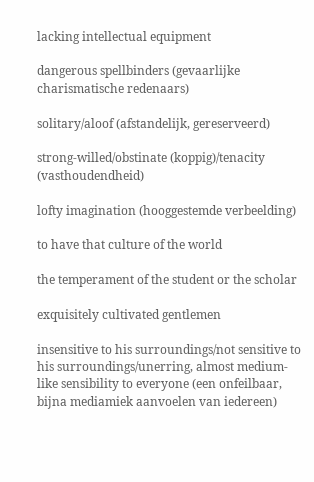lacking intellectual equipment

dangerous spellbinders (gevaarlijke charismatische redenaars)

solitary/aloof (afstandelijk, gereserveerd)

strong-willed/obstinate (koppig)/tenacity (vasthoudendheid)

lofty imagination (hooggestemde verbeelding)

to have that culture of the world

the temperament of the student or the scholar

exquisitely cultivated gentlemen

insensitive to his surroundings/not sensitive to his surroundings/unerring, almost medium-like sensibility to everyone (een onfeilbaar, bijna mediamiek aanvoelen van iedereen)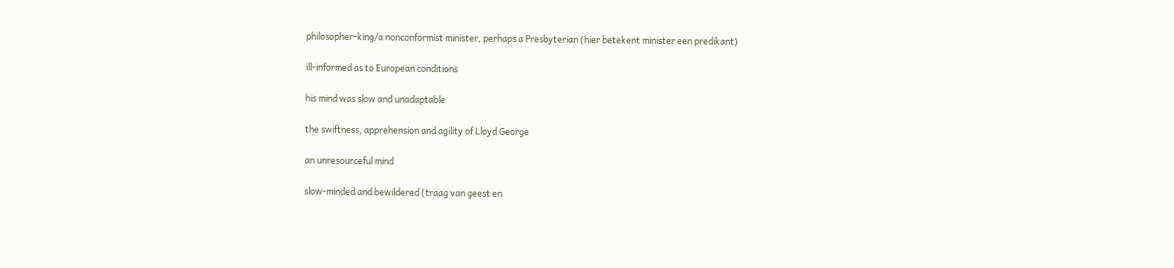philosopher-king/a nonconformist minister, perhaps a Presbyterian (hier betekent minister een predikant)

ill-informed as to European conditions

his mind was slow and unadaptable

the swiftness, apprehension and agility of Lloyd George

an unresourceful mind

slow-minded and bewildered (traag van geest en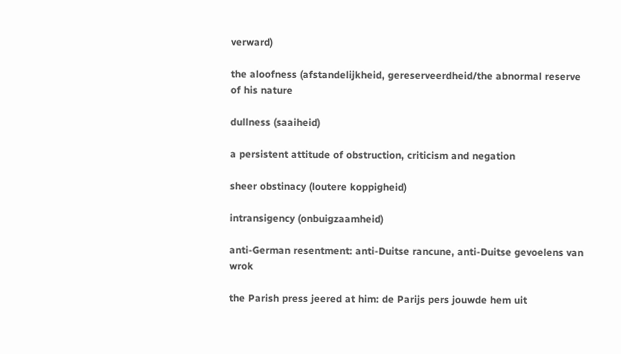verward)

the aloofness (afstandelijkheid, gereserveerdheid/the abnormal reserve of his nature

dullness (saaiheid)

a persistent attitude of obstruction, criticism and negation

sheer obstinacy (loutere koppigheid)

intransigency (onbuigzaamheid)

anti-German resentment: anti-Duitse rancune, anti-Duitse gevoelens van wrok

the Parish press jeered at him: de Parijs pers jouwde hem uit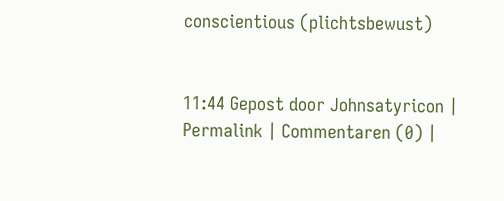conscientious (plichtsbewust)


11:44 Gepost door Johnsatyricon | Permalink | Commentaren (0) |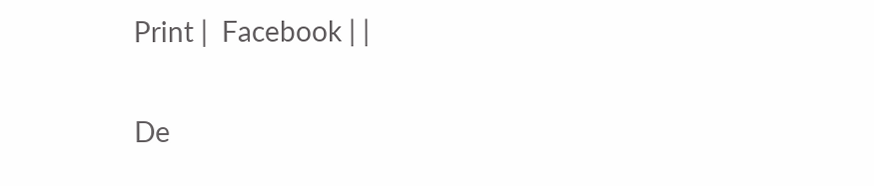Print |  Facebook | |

De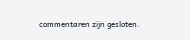commentaren zijn gesloten.